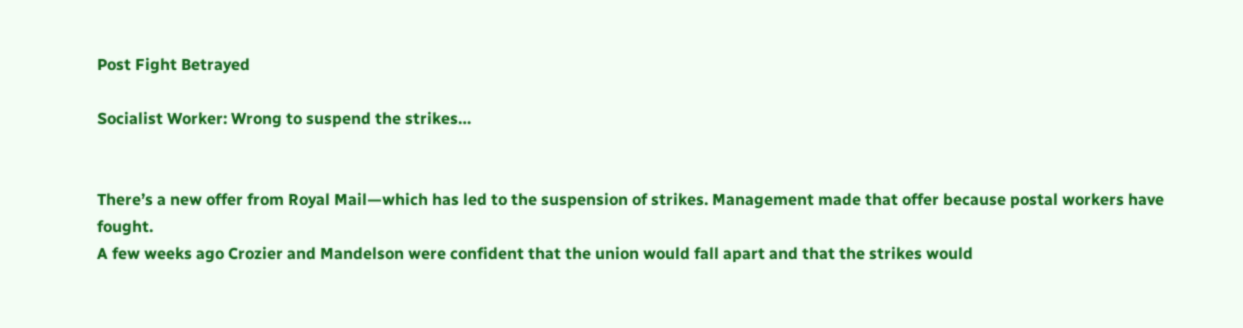Post Fight Betrayed

Socialist Worker: Wrong to suspend the strikes…


There’s a new offer from Royal Mail—which has led to the suspension of strikes. Management made that offer because postal workers have fought.
A few weeks ago Crozier and Mandelson were confident that the union would fall apart and that the strikes would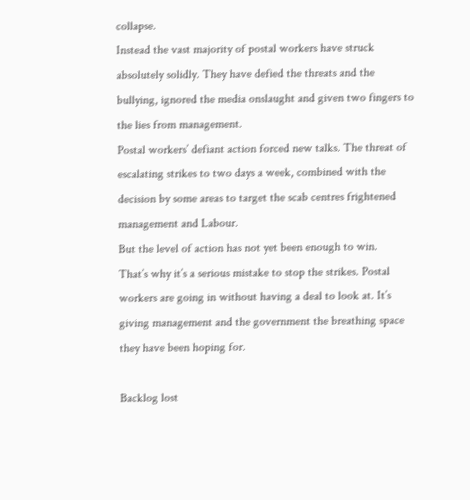collapse.
Instead the vast majority of postal workers have struck absolutely solidly. They have defied the threats and the bullying, ignored the media onslaught and given two fingers to the lies from management.
Postal workers’ defiant action forced new talks. The threat of escalating strikes to two days a week, combined with the decision by some areas to target the scab centres frightened management and Labour.
But the level of action has not yet been enough to win.
That’s why it’s a serious mistake to stop the strikes. Postal workers are going in without having a deal to look at. It’s giving management and the government the breathing space they have been hoping for.

Backlog lost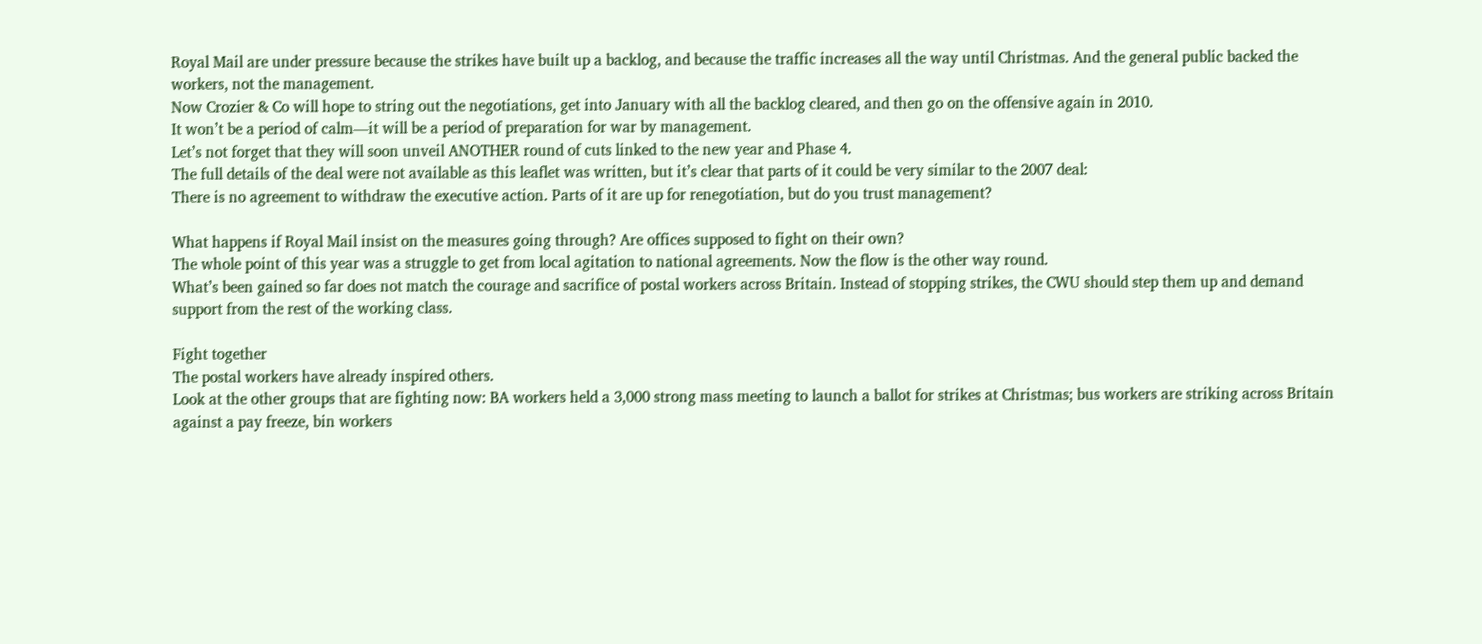Royal Mail are under pressure because the strikes have built up a backlog, and because the traffic increases all the way until Christmas. And the general public backed the workers, not the management.
Now Crozier & Co will hope to string out the negotiations, get into January with all the backlog cleared, and then go on the offensive again in 2010.
It won’t be a period of calm—it will be a period of preparation for war by management.
Let’s not forget that they will soon unveil ANOTHER round of cuts linked to the new year and Phase 4.
The full details of the deal were not available as this leaflet was written, but it’s clear that parts of it could be very similar to the 2007 deal:
There is no agreement to withdraw the executive action. Parts of it are up for renegotiation, but do you trust management?

What happens if Royal Mail insist on the measures going through? Are offices supposed to fight on their own?
The whole point of this year was a struggle to get from local agitation to national agreements. Now the flow is the other way round.
What’s been gained so far does not match the courage and sacrifice of postal workers across Britain. Instead of stopping strikes, the CWU should step them up and demand support from the rest of the working class.

Fight together
The postal workers have already inspired others.
Look at the other groups that are fighting now: BA workers held a 3,000 strong mass meeting to launch a ballot for strikes at Christmas; bus workers are striking across Britain against a pay freeze, bin workers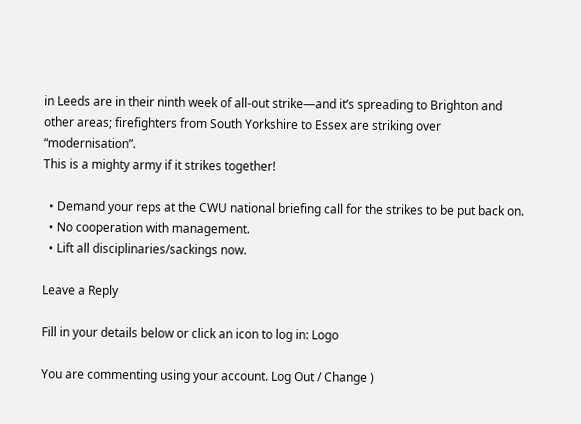in Leeds are in their ninth week of all-out strike—and it’s spreading to Brighton and other areas; firefighters from South Yorkshire to Essex are striking over “modernisation”.
This is a mighty army if it strikes together!

  • Demand your reps at the CWU national briefing call for the strikes to be put back on.
  • No cooperation with management.
  • Lift all disciplinaries/sackings now.

Leave a Reply

Fill in your details below or click an icon to log in: Logo

You are commenting using your account. Log Out / Change )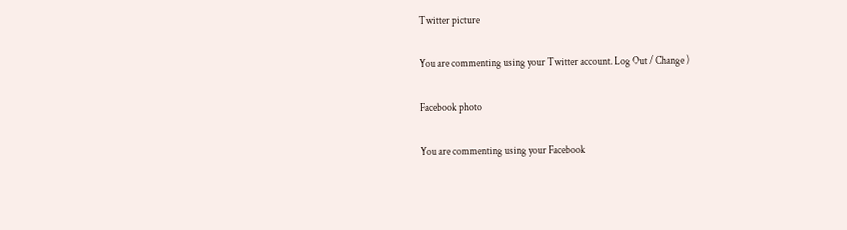Twitter picture

You are commenting using your Twitter account. Log Out / Change )

Facebook photo

You are commenting using your Facebook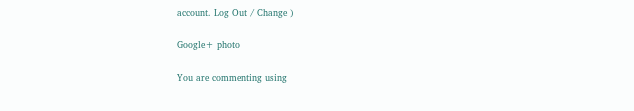account. Log Out / Change )

Google+ photo

You are commenting using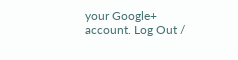your Google+ account. Log Out /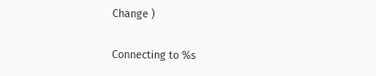Change )

Connecting to %s